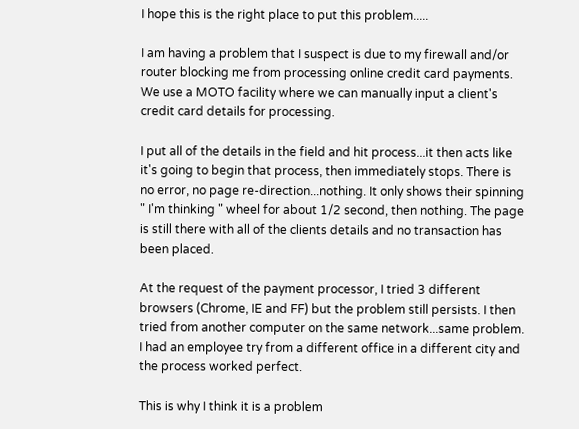I hope this is the right place to put this problem.....

I am having a problem that I suspect is due to my firewall and/or router blocking me from processing online credit card payments. We use a MOTO facility where we can manually input a client's credit card details for processing.

I put all of the details in the field and hit process...it then acts like it's going to begin that process, then immediately stops. There is no error, no page re-direction...nothing. It only shows their spinning " I'm thinking " wheel for about 1/2 second, then nothing. The page is still there with all of the clients details and no transaction has been placed.

At the request of the payment processor, I tried 3 different browsers (Chrome, IE and FF) but the problem still persists. I then tried from another computer on the same network...same problem. I had an employee try from a different office in a different city and the process worked perfect.

This is why I think it is a problem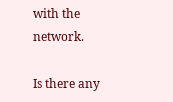with the network.

Is there any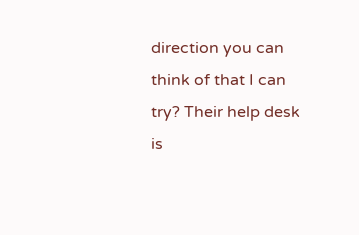direction you can think of that I can try? Their help desk is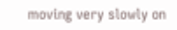moving very slowly on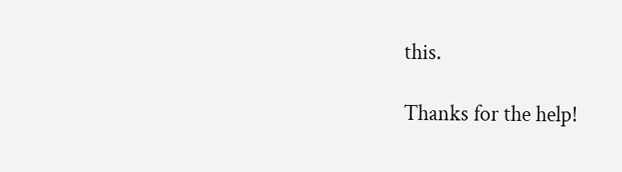this.

Thanks for the help!